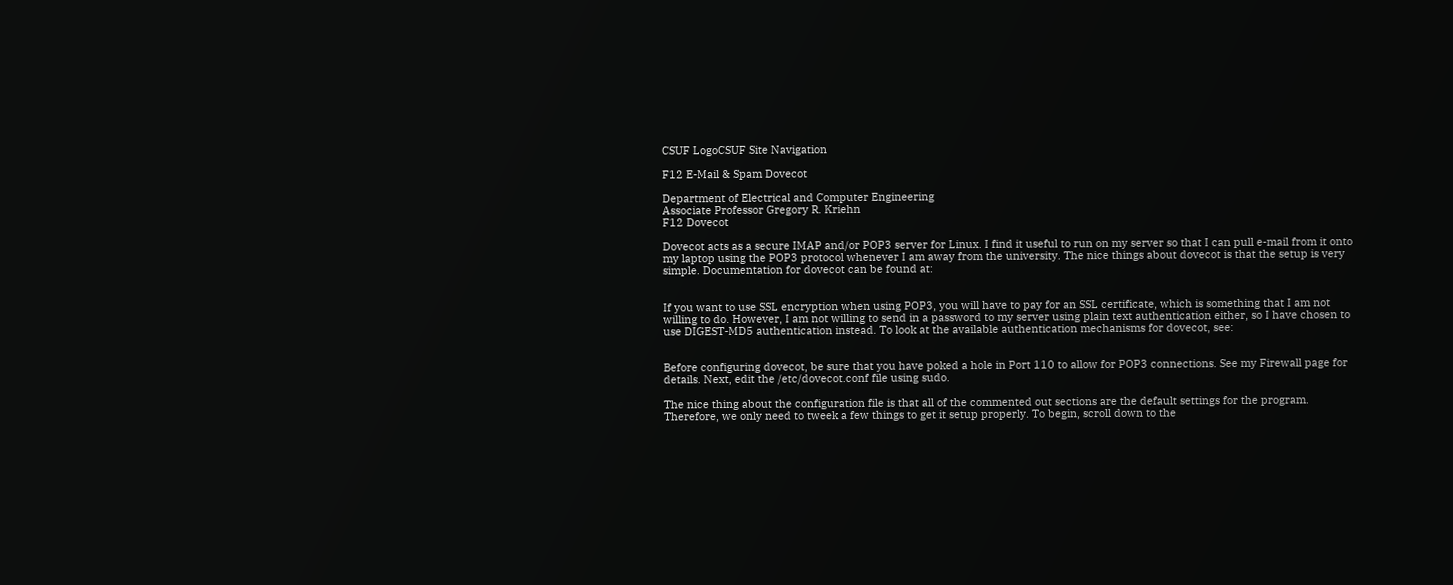CSUF LogoCSUF Site Navigation

F12 E-Mail & Spam Dovecot

Department of Electrical and Computer Engineering
Associate Professor Gregory R. Kriehn
F12 Dovecot

Dovecot acts as a secure IMAP and/or POP3 server for Linux. I find it useful to run on my server so that I can pull e-mail from it onto my laptop using the POP3 protocol whenever I am away from the university. The nice things about dovecot is that the setup is very simple. Documentation for dovecot can be found at:


If you want to use SSL encryption when using POP3, you will have to pay for an SSL certificate, which is something that I am not willing to do. However, I am not willing to send in a password to my server using plain text authentication either, so I have chosen to use DIGEST-MD5 authentication instead. To look at the available authentication mechanisms for dovecot, see:


Before configuring dovecot, be sure that you have poked a hole in Port 110 to allow for POP3 connections. See my Firewall page for details. Next, edit the /etc/dovecot.conf file using sudo.

The nice thing about the configuration file is that all of the commented out sections are the default settings for the program. Therefore, we only need to tweek a few things to get it setup properly. To begin, scroll down to the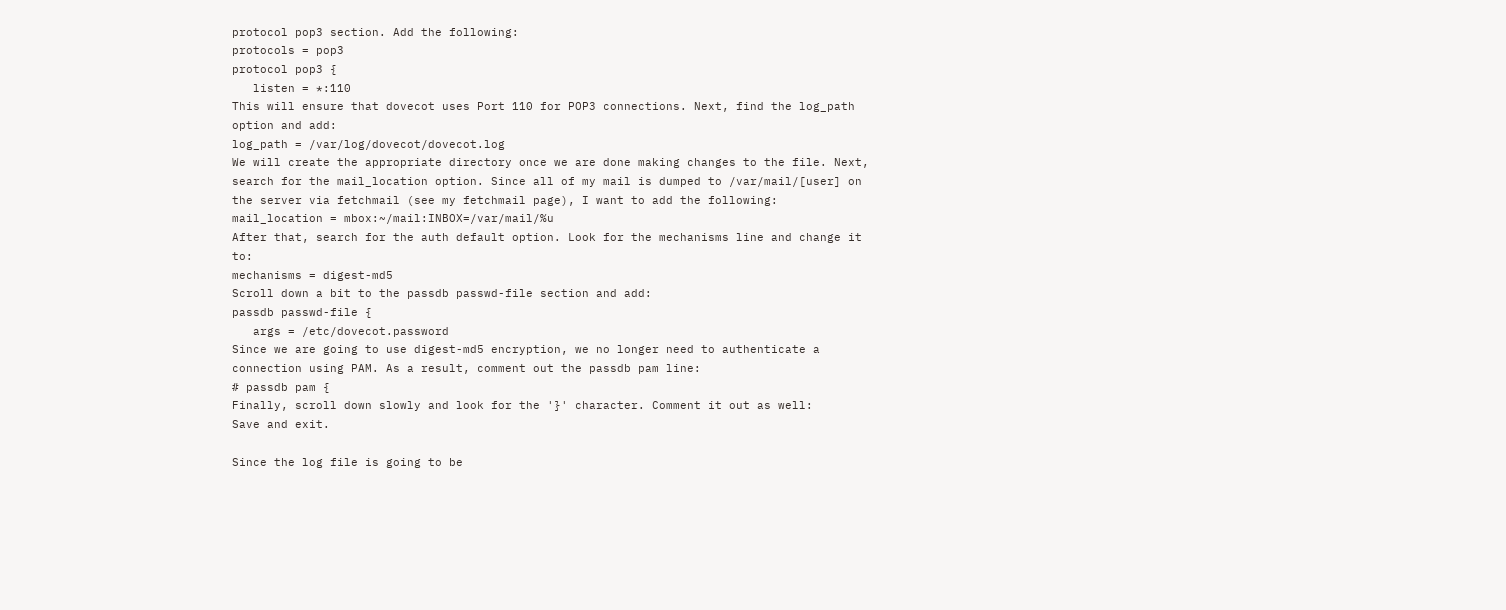protocol pop3 section. Add the following:
protocols = pop3
protocol pop3 {
   listen = *:110
This will ensure that dovecot uses Port 110 for POP3 connections. Next, find the log_path option and add:
log_path = /var/log/dovecot/dovecot.log
We will create the appropriate directory once we are done making changes to the file. Next, search for the mail_location option. Since all of my mail is dumped to /var/mail/[user] on the server via fetchmail (see my fetchmail page), I want to add the following:
mail_location = mbox:~/mail:INBOX=/var/mail/%u
After that, search for the auth default option. Look for the mechanisms line and change it to:
mechanisms = digest-md5
Scroll down a bit to the passdb passwd-file section and add:
passdb passwd-file {
   args = /etc/dovecot.password
Since we are going to use digest-md5 encryption, we no longer need to authenticate a connection using PAM. As a result, comment out the passdb pam line:
# passdb pam {
Finally, scroll down slowly and look for the '}' character. Comment it out as well:
Save and exit.

Since the log file is going to be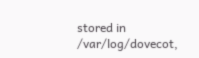stored in /var/log/dovecot,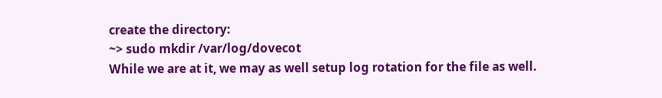create the directory:
~> sudo mkdir /var/log/dovecot
While we are at it, we may as well setup log rotation for the file as well.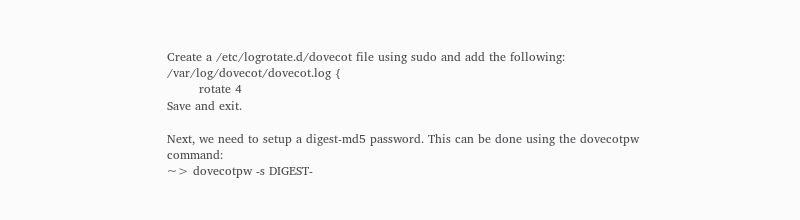Create a /etc/logrotate.d/dovecot file using sudo and add the following:
/var/log/dovecot/dovecot.log {
        rotate 4
Save and exit.

Next, we need to setup a digest-md5 password. This can be done using the dovecotpw command:
~> dovecotpw -s DIGEST-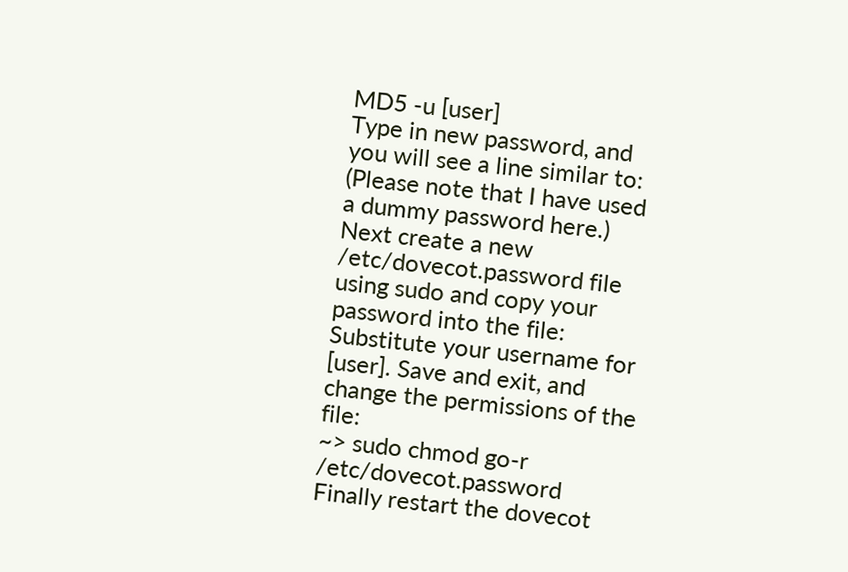MD5 -u [user]
Type in new password, and you will see a line similar to:
(Please note that I have used a dummy password here.) Next create a new /etc/dovecot.password file using sudo and copy your password into the file:
Substitute your username for [user]. Save and exit, and change the permissions of the file:
~> sudo chmod go-r /etc/dovecot.password
Finally restart the dovecot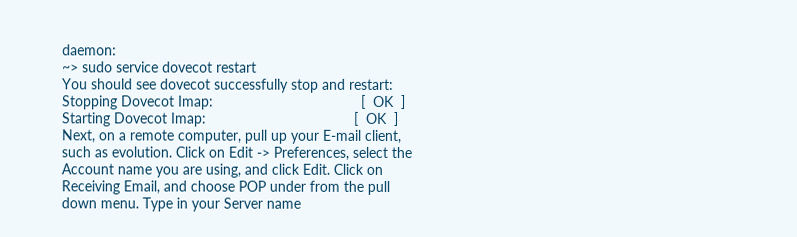daemon:
~> sudo service dovecot restart
You should see dovecot successfully stop and restart:
Stopping Dovecot Imap:                                     [  OK  ]
Starting Dovecot Imap:                                     [  OK  ]
Next, on a remote computer, pull up your E-mail client, such as evolution. Click on Edit -> Preferences, select the Account name you are using, and click Edit. Click on Receiving Email, and choose POP under from the pull down menu. Type in your Server name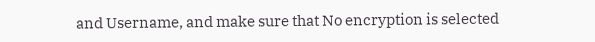and Username, and make sure that No encryption is selected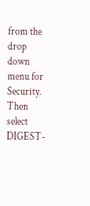from the drop down menu for Security. Then select DIGEST-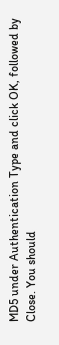MD5 under Authentication Type and click OK, followed by Close. You should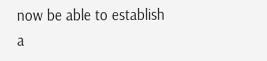now be able to establish a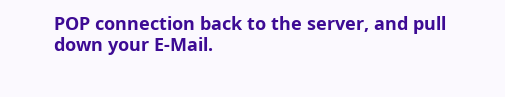POP connection back to the server, and pull down your E-Mail.